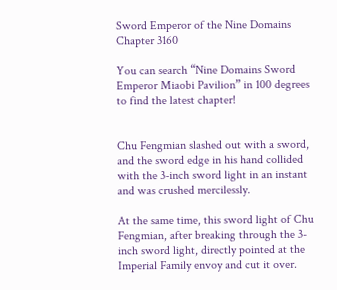Sword Emperor of the Nine Domains Chapter 3160

You can search “Nine Domains Sword Emperor Miaobi Pavilion” in 100 degrees to find the latest chapter!


Chu Fengmian slashed out with a sword, and the sword edge in his hand collided with the 3-inch sword light in an instant and was crushed mercilessly.

At the same time, this sword light of Chu Fengmian, after breaking through the 3-inch sword light, directly pointed at the Imperial Family envoy and cut it over.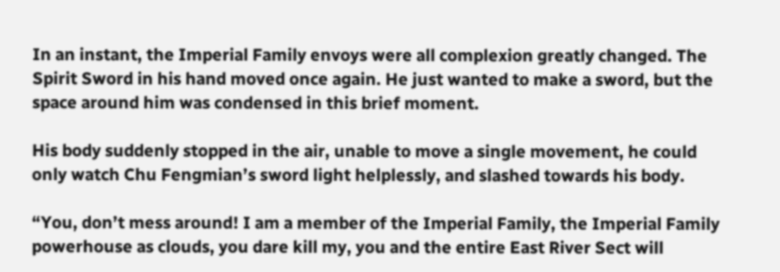In an instant, the Imperial Family envoys were all complexion greatly changed. The Spirit Sword in his hand moved once again. He just wanted to make a sword, but the space around him was condensed in this brief moment.

His body suddenly stopped in the air, unable to move a single movement, he could only watch Chu Fengmian’s sword light helplessly, and slashed towards his body.

“You, don’t mess around! I am a member of the Imperial Family, the Imperial Family powerhouse as clouds, you dare kill my, you and the entire East River Sect will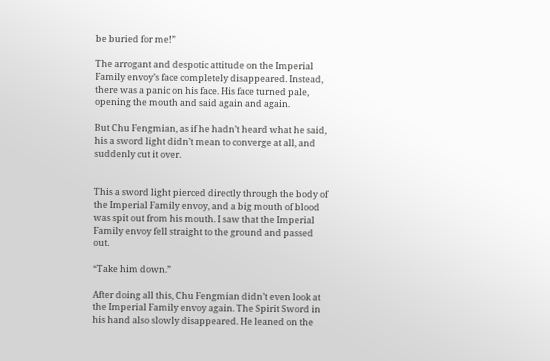be buried for me!”

The arrogant and despotic attitude on the Imperial Family envoy’s face completely disappeared. Instead, there was a panic on his face. His face turned pale, opening the mouth and said again and again.

But Chu Fengmian, as if he hadn’t heard what he said, his a sword light didn’t mean to converge at all, and suddenly cut it over.


This a sword light pierced directly through the body of the Imperial Family envoy, and a big mouth of blood was spit out from his mouth. I saw that the Imperial Family envoy fell straight to the ground and passed out.

“Take him down.”

After doing all this, Chu Fengmian didn’t even look at the Imperial Family envoy again. The Spirit Sword in his hand also slowly disappeared. He leaned on the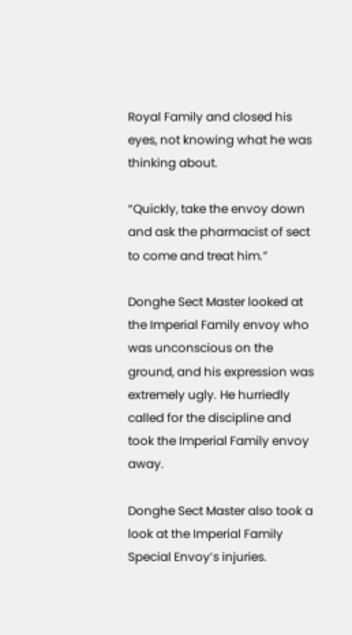Royal Family and closed his eyes, not knowing what he was thinking about.

“Quickly, take the envoy down and ask the pharmacist of sect to come and treat him.”

Donghe Sect Master looked at the Imperial Family envoy who was unconscious on the ground, and his expression was extremely ugly. He hurriedly called for the discipline and took the Imperial Family envoy away.

Donghe Sect Master also took a look at the Imperial Family Special Envoy’s injuries.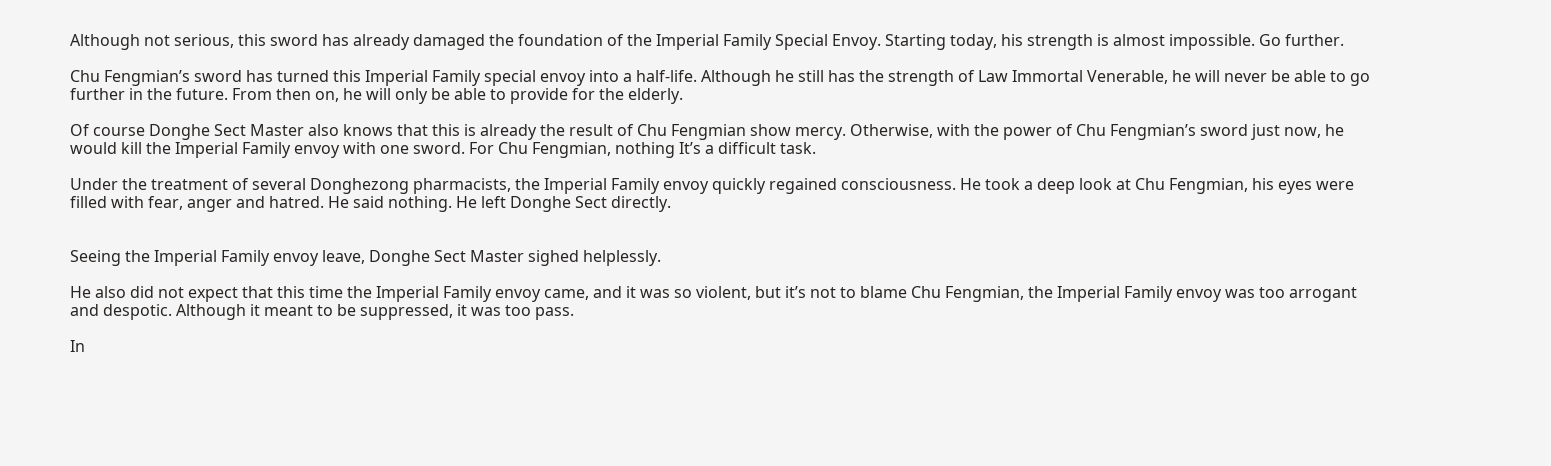Although not serious, this sword has already damaged the foundation of the Imperial Family Special Envoy. Starting today, his strength is almost impossible. Go further.

Chu Fengmian’s sword has turned this Imperial Family special envoy into a half-life. Although he still has the strength of Law Immortal Venerable, he will never be able to go further in the future. From then on, he will only be able to provide for the elderly.

Of course Donghe Sect Master also knows that this is already the result of Chu Fengmian show mercy. Otherwise, with the power of Chu Fengmian’s sword just now, he would kill the Imperial Family envoy with one sword. For Chu Fengmian, nothing It’s a difficult task.

Under the treatment of several Donghezong pharmacists, the Imperial Family envoy quickly regained consciousness. He took a deep look at Chu Fengmian, his eyes were filled with fear, anger and hatred. He said nothing. He left Donghe Sect directly.


Seeing the Imperial Family envoy leave, Donghe Sect Master sighed helplessly.

He also did not expect that this time the Imperial Family envoy came, and it was so violent, but it’s not to blame Chu Fengmian, the Imperial Family envoy was too arrogant and despotic. Although it meant to be suppressed, it was too pass.

In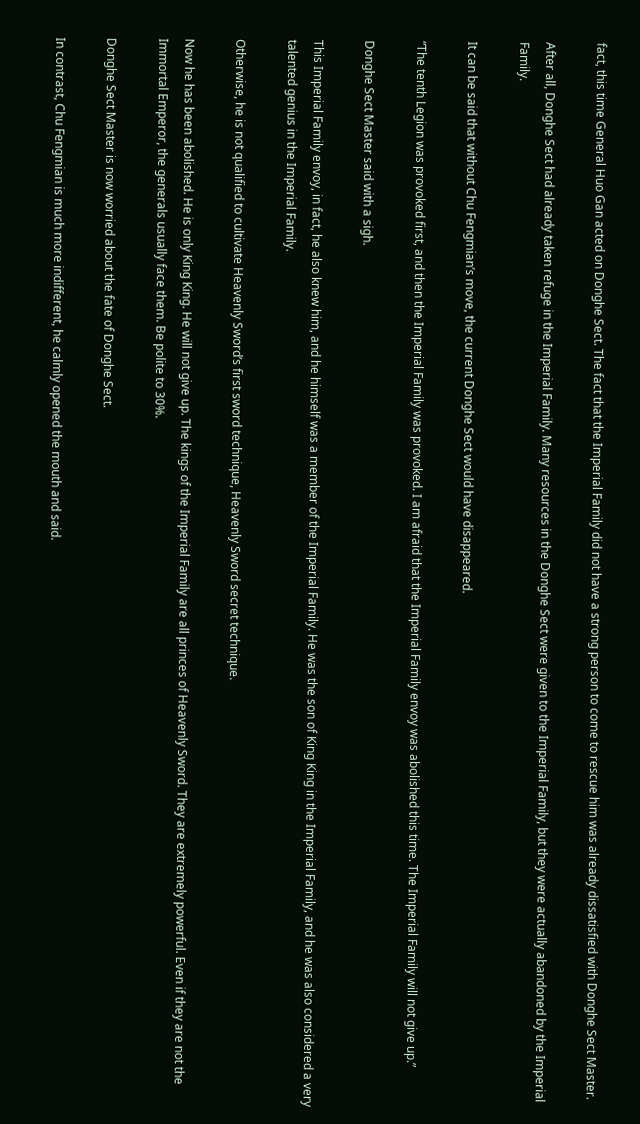fact, this time General Huo Gan acted on Donghe Sect. The fact that the Imperial Family did not have a strong person to come to rescue him was already dissatisfied with Donghe Sect Master.

After all, Donghe Sect had already taken refuge in the Imperial Family. Many resources in the Donghe Sect were given to the Imperial Family, but they were actually abandoned by the Imperial Family.

It can be said that without Chu Fengmian’s move, the current Donghe Sect would have disappeared.

“The tenth Legion was provoked first, and then the Imperial Family was provoked. I am afraid that the Imperial Family envoy was abolished this time. The Imperial Family will not give up.”

Donghe Sect Master said with a sigh.

This Imperial Family envoy, in fact, he also knew him, and he himself was a member of the Imperial Family. He was the son of King King in the Imperial Family, and he was also considered a very talented genius in the Imperial Family.

Otherwise, he is not qualified to cultivate Heavenly Sword’s first sword technique, Heavenly Sword secret technique.

Now he has been abolished. He is only King King. He will not give up. The kings of the Imperial Family are all princes of Heavenly Sword. They are extremely powerful. Even if they are not the Immortal Emperor, the generals usually face them. Be polite to 30%.

Donghe Sect Master is now worried about the fate of Donghe Sect.

In contrast, Chu Fengmian is much more indifferent, he calmly opened the mouth and said.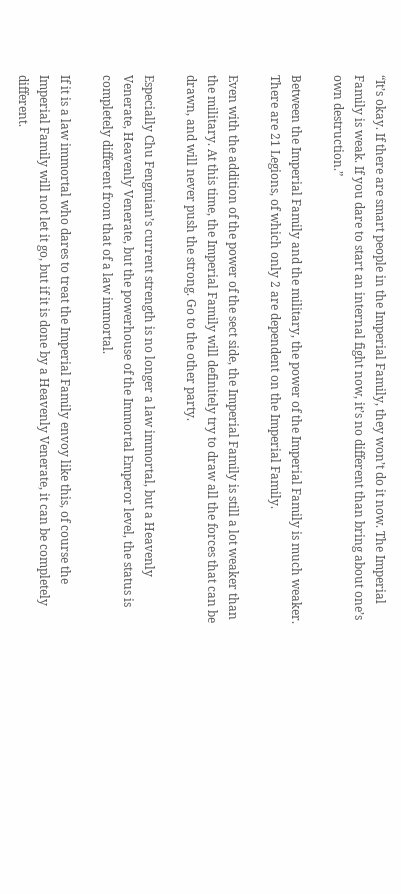“It’s okay. If there are smart people in the Imperial Family, they won’t do it now. The Imperial Family is weak. If you dare to start an internal fight now, it’s no different than bring about one’s own destruction.”

Between the Imperial Family and the military, the power of the Imperial Family is much weaker. There are 21 Legions, of which only 2 are dependent on the Imperial Family.

Even with the addition of the power of the sect side, the Imperial Family is still a lot weaker than the military. At this time, the Imperial Family will definitely try to draw all the forces that can be drawn, and will never push the strong. Go to the other party.

Especially Chu Fengmian’s current strength is no longer a law immortal, but a Heavenly Venerate, Heavenly Venerate, but the powerhouse of the Immortal Emperor level, the status is completely different from that of a law immortal.

If it is a law immortal who dares to treat the Imperial Family envoy like this, of course the Imperial Family will not let it go, but if it is done by a Heavenly Venerate, it can be completely different.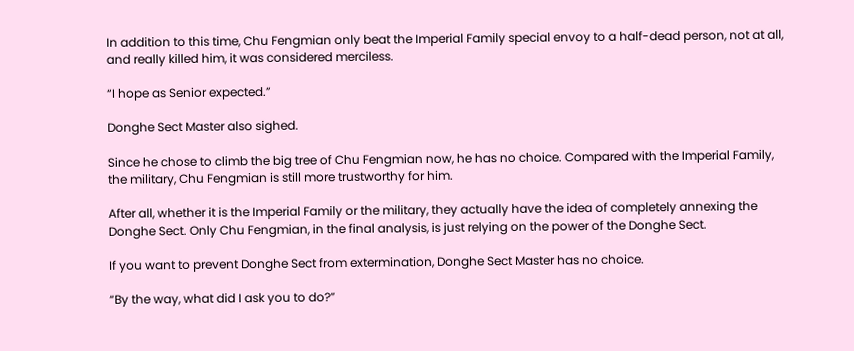In addition to this time, Chu Fengmian only beat the Imperial Family special envoy to a half-dead person, not at all, and really killed him, it was considered merciless.

“I hope as Senior expected.”

Donghe Sect Master also sighed.

Since he chose to climb the big tree of Chu Fengmian now, he has no choice. Compared with the Imperial Family, the military, Chu Fengmian is still more trustworthy for him.

After all, whether it is the Imperial Family or the military, they actually have the idea of completely annexing the Donghe Sect. Only Chu Fengmian, in the final analysis, is just relying on the power of the Donghe Sect.

If you want to prevent Donghe Sect from extermination, Donghe Sect Master has no choice.

“By the way, what did I ask you to do?”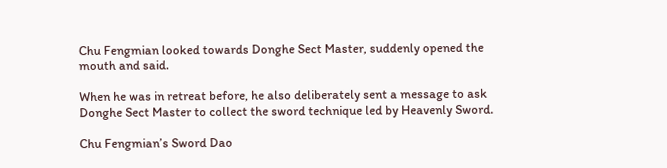Chu Fengmian looked towards Donghe Sect Master, suddenly opened the mouth and said.

When he was in retreat before, he also deliberately sent a message to ask Donghe Sect Master to collect the sword technique led by Heavenly Sword.

Chu Fengmian’s Sword Dao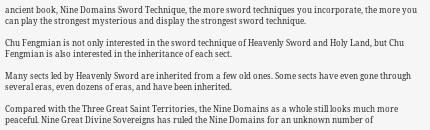ancient book, Nine Domains Sword Technique, the more sword techniques you incorporate, the more you can play the strongest mysterious and display the strongest sword technique.

Chu Fengmian is not only interested in the sword technique of Heavenly Sword and Holy Land, but Chu Fengmian is also interested in the inheritance of each sect.

Many sects led by Heavenly Sword are inherited from a few old ones. Some sects have even gone through several eras, even dozens of eras, and have been inherited.

Compared with the Three Great Saint Territories, the Nine Domains as a whole still looks much more peaceful. Nine Great Divine Sovereigns has ruled the Nine Domains for an unknown number of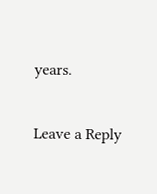years.

Leave a Reply